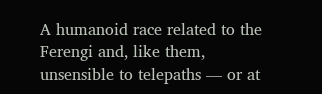A humanoid race related to the Ferengi and, like them, unsensible to telepaths — or at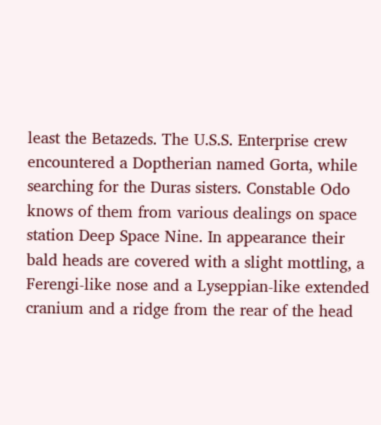least the Betazeds. The U.S.S. Enterprise crew encountered a Doptherian named Gorta, while searching for the Duras sisters. Constable Odo knows of them from various dealings on space station Deep Space Nine. In appearance their bald heads are covered with a slight mottling, a Ferengi-like nose and a Lyseppian-like extended cranium and a ridge from the rear of the head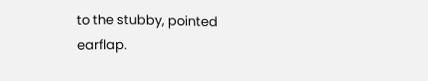to the stubby, pointed earflap.